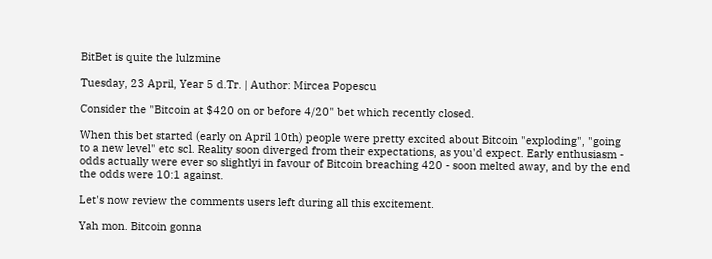BitBet is quite the lulzmine

Tuesday, 23 April, Year 5 d.Tr. | Author: Mircea Popescu

Consider the "Bitcoin at $420 on or before 4/20" bet which recently closed.

When this bet started (early on April 10th) people were pretty excited about Bitcoin "exploding", "going to a new level" etc scl. Reality soon diverged from their expectations, as you'd expect. Early enthusiasm - odds actually were ever so slightlyi in favour of Bitcoin breaching 420 - soon melted away, and by the end the odds were 10:1 against.

Let's now review the comments users left during all this excitement.

Yah mon. Bitcoin gonna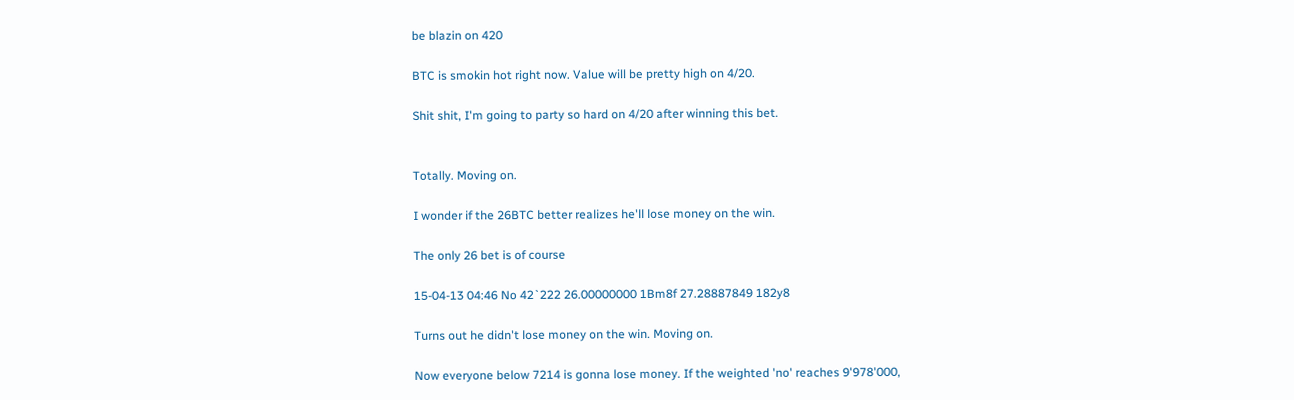be blazin on 420

BTC is smokin hot right now. Value will be pretty high on 4/20.

Shit shit, I'm going to party so hard on 4/20 after winning this bet.


Totally. Moving on.

I wonder if the 26BTC better realizes he'll lose money on the win.

The only 26 bet is of course

15-04-13 04:46 No 42`222 26.00000000 1Bm8f 27.28887849 182y8

Turns out he didn't lose money on the win. Moving on.

Now everyone below 7214 is gonna lose money. If the weighted 'no' reaches 9'978'000,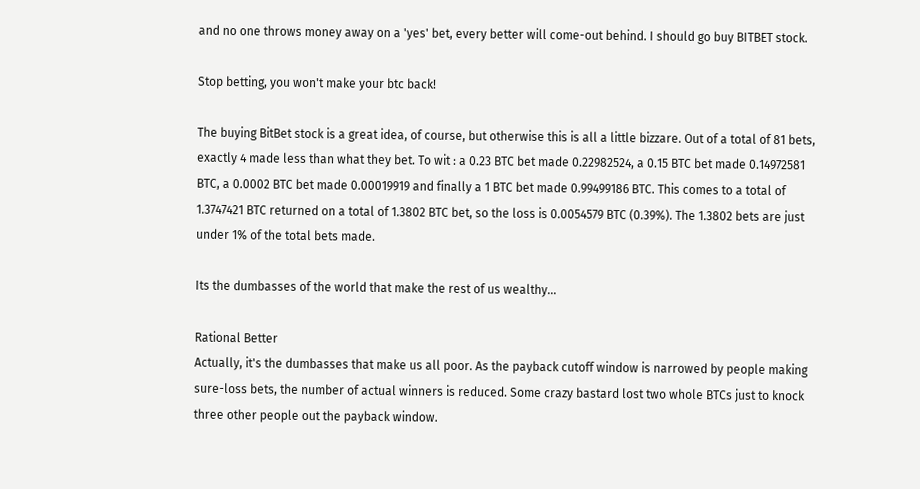and no one throws money away on a 'yes' bet, every better will come-out behind. I should go buy BITBET stock.

Stop betting, you won't make your btc back!

The buying BitBet stock is a great idea, of course, but otherwise this is all a little bizzare. Out of a total of 81 bets, exactly 4 made less than what they bet. To wit : a 0.23 BTC bet made 0.22982524, a 0.15 BTC bet made 0.14972581 BTC, a 0.0002 BTC bet made 0.00019919 and finally a 1 BTC bet made 0.99499186 BTC. This comes to a total of 1.3747421 BTC returned on a total of 1.3802 BTC bet, so the loss is 0.0054579 BTC (0.39%). The 1.3802 bets are just under 1% of the total bets made.

Its the dumbasses of the world that make the rest of us wealthy...

Rational Better
Actually, it's the dumbasses that make us all poor. As the payback cutoff window is narrowed by people making sure-loss bets, the number of actual winners is reduced. Some crazy bastard lost two whole BTCs just to knock three other people out the payback window.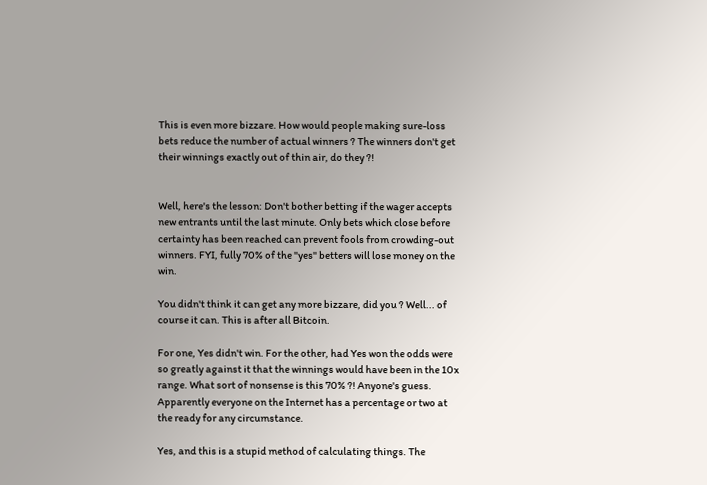This is even more bizzare. How would people making sure-loss bets reduce the number of actual winners ? The winners don't get their winnings exactly out of thin air, do they ?!


Well, here's the lesson: Don't bother betting if the wager accepts new entrants until the last minute. Only bets which close before certainty has been reached can prevent fools from crowding-out winners. FYI, fully 70% of the "yes" betters will lose money on the win.

You didn't think it can get any more bizzare, did you ? Well... of course it can. This is after all Bitcoin.

For one, Yes didn't win. For the other, had Yes won the odds were so greatly against it that the winnings would have been in the 10x range. What sort of nonsense is this 70% ?! Anyone's guess. Apparently everyone on the Internet has a percentage or two at the ready for any circumstance.

Yes, and this is a stupid method of calculating things. The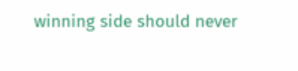winning side should never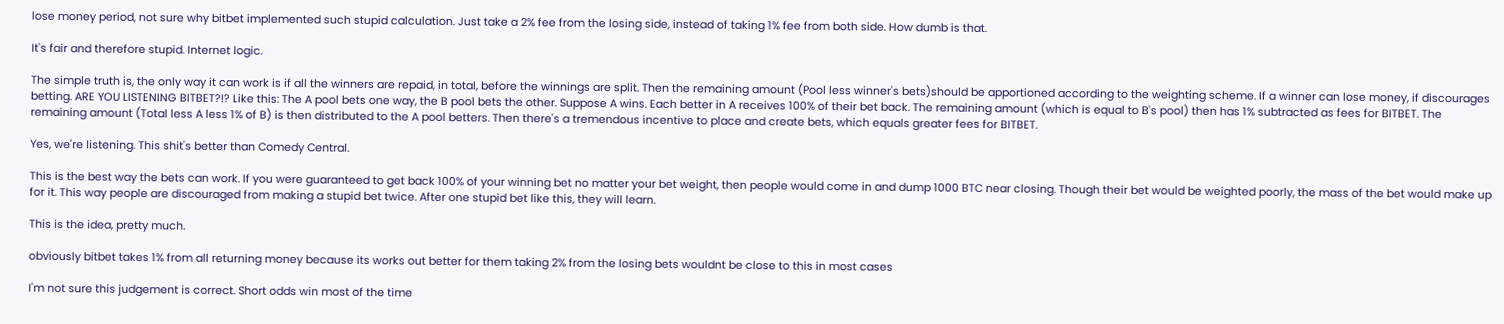lose money period, not sure why bitbet implemented such stupid calculation. Just take a 2% fee from the losing side, instead of taking 1% fee from both side. How dumb is that.

It's fair and therefore stupid. Internet logic.

The simple truth is, the only way it can work is if all the winners are repaid, in total, before the winnings are split. Then the remaining amount (Pool less winner's bets)should be apportioned according to the weighting scheme. If a winner can lose money, if discourages betting. ARE YOU LISTENING BITBET?!? Like this: The A pool bets one way, the B pool bets the other. Suppose A wins. Each better in A receives 100% of their bet back. The remaining amount (which is equal to B's pool) then has 1% subtracted as fees for BITBET. The remaining amount (Total less A less 1% of B) is then distributed to the A pool betters. Then there's a tremendous incentive to place and create bets, which equals greater fees for BITBET.

Yes, we're listening. This shit's better than Comedy Central.

This is the best way the bets can work. If you were guaranteed to get back 100% of your winning bet no matter your bet weight, then people would come in and dump 1000 BTC near closing. Though their bet would be weighted poorly, the mass of the bet would make up for it. This way people are discouraged from making a stupid bet twice. After one stupid bet like this, they will learn.

This is the idea, pretty much.

obviously bitbet takes 1% from all returning money because its works out better for them taking 2% from the losing bets wouldnt be close to this in most cases

I'm not sure this judgement is correct. Short odds win most of the time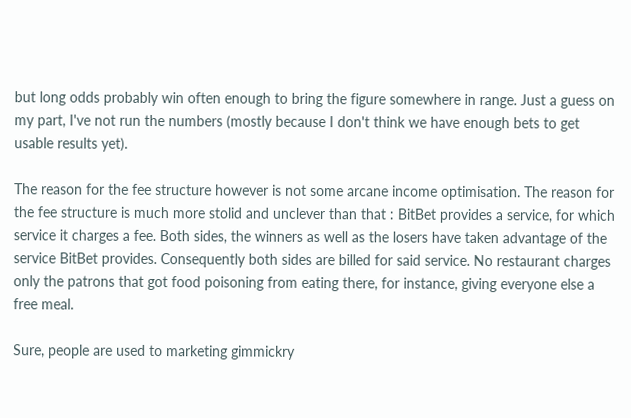but long odds probably win often enough to bring the figure somewhere in range. Just a guess on my part, I've not run the numbers (mostly because I don't think we have enough bets to get usable results yet).

The reason for the fee structure however is not some arcane income optimisation. The reason for the fee structure is much more stolid and unclever than that : BitBet provides a service, for which service it charges a fee. Both sides, the winners as well as the losers have taken advantage of the service BitBet provides. Consequently both sides are billed for said service. No restaurant charges only the patrons that got food poisoning from eating there, for instance, giving everyone else a free meal.

Sure, people are used to marketing gimmickry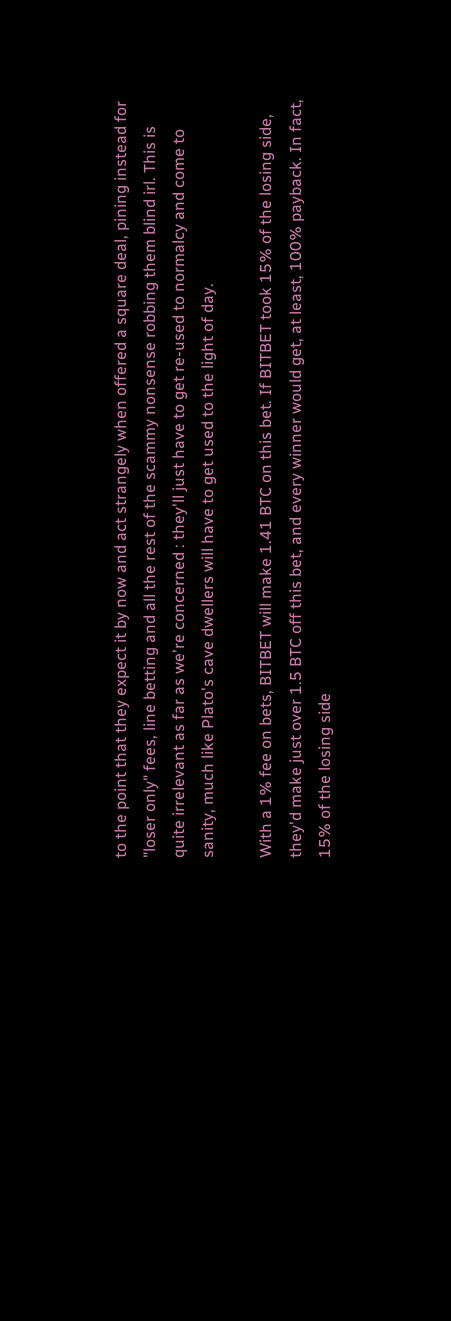to the point that they expect it by now and act strangely when offered a square deal, pining instead for "loser only" fees, line betting and all the rest of the scammy nonsense robbing them blind irl. This is quite irrelevant as far as we're concerned : they'll just have to get re-used to normalcy and come to sanity, much like Plato's cave dwellers will have to get used to the light of day.

With a 1% fee on bets, BITBET will make 1.41 BTC on this bet. If BITBET took 15% of the losing side, they'd make just over 1.5 BTC off this bet, and every winner would get, at least, 100% payback. In fact, 15% of the losing side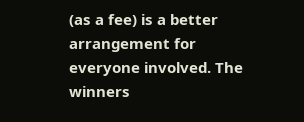(as a fee) is a better arrangement for everyone involved. The winners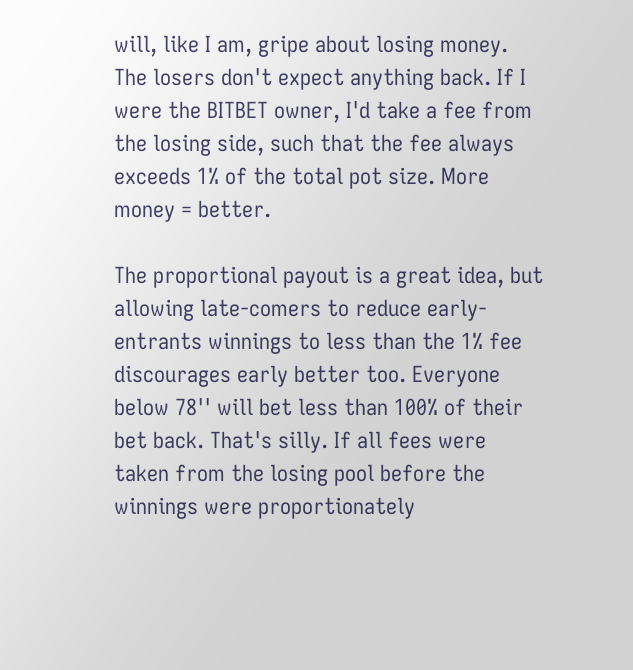will, like I am, gripe about losing money. The losers don't expect anything back. If I were the BITBET owner, I'd take a fee from the losing side, such that the fee always exceeds 1% of the total pot size. More money = better.

The proportional payout is a great idea, but allowing late-comers to reduce early-entrants winnings to less than the 1% fee discourages early better too. Everyone below 78'' will bet less than 100% of their bet back. That's silly. If all fees were taken from the losing pool before the winnings were proportionately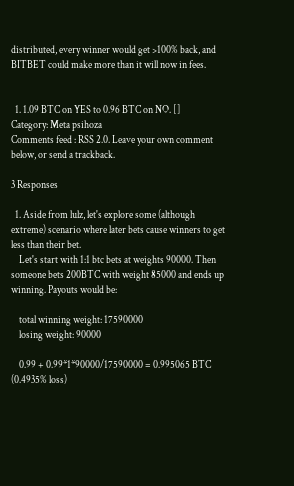distributed, every winner would get >100% back, and BITBET could make more than it will now in fees.


  1. 1.09 BTC on YES to 0.96 BTC on NO. []
Category: Meta psihoza
Comments feed : RSS 2.0. Leave your own comment below, or send a trackback.

3 Responses

  1. Aside from lulz, let's explore some (although extreme) scenario where later bets cause winners to get less than their bet.
    Let's start with 1:1 btc bets at weights 90000. Then someone bets 200BTC with weight 85000 and ends up winning. Payouts would be:

    total winning weight: 17590000
    losing weight: 90000

    0.99 + 0.99*1*90000/17590000 = 0.995065 BTC (0.4935% loss)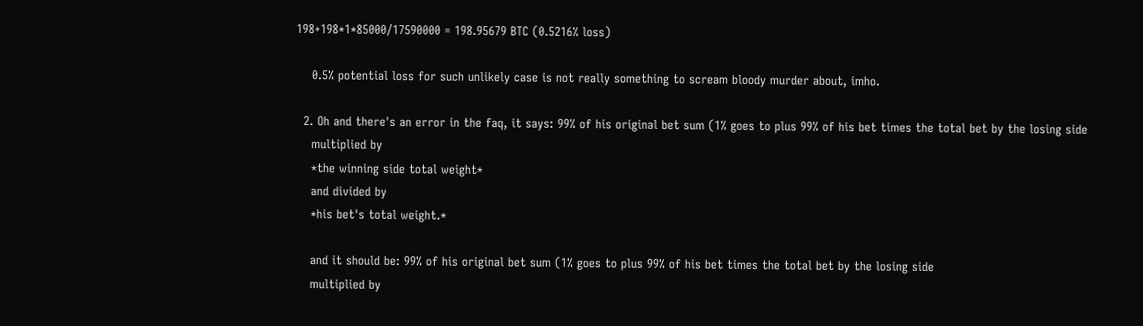198+198*1*85000/17590000 = 198.95679 BTC (0.5216% loss)

    0.5% potential loss for such unlikely case is not really something to scream bloody murder about, imho.

  2. Oh and there's an error in the faq, it says: 99% of his original bet sum (1% goes to plus 99% of his bet times the total bet by the losing side
    multiplied by
    *the winning side total weight*
    and divided by
    *his bet's total weight.*

    and it should be: 99% of his original bet sum (1% goes to plus 99% of his bet times the total bet by the losing side
    multiplied by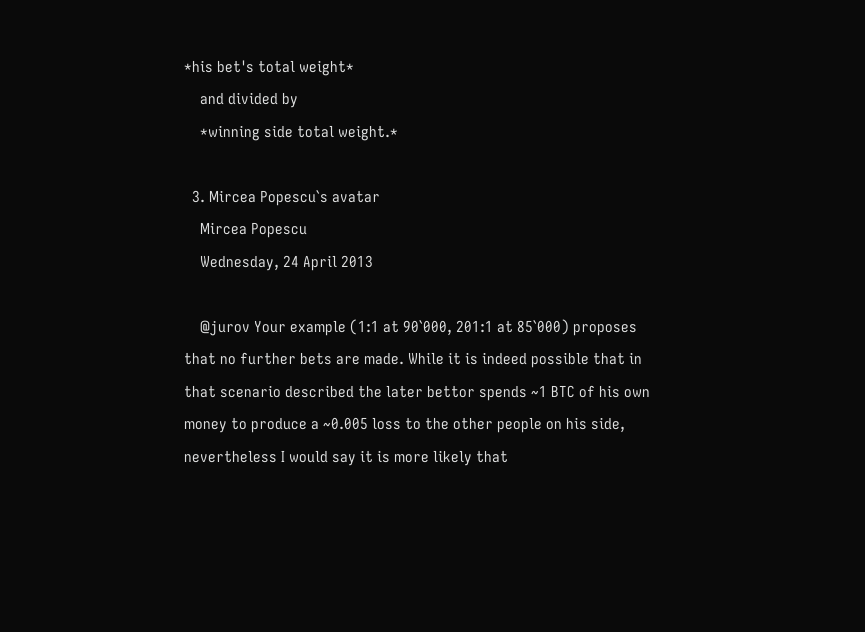*his bet's total weight*
    and divided by
    *winning side total weight.*

  3. Mircea Popescu`s avatar
    Mircea Popescu
    Wednesday, 24 April 2013

    @jurov Your example (1:1 at 90`000, 201:1 at 85`000) proposes that no further bets are made. While it is indeed possible that in that scenario described the later bettor spends ~1 BTC of his own money to produce a ~0.005 loss to the other people on his side, nevertheless I would say it is more likely that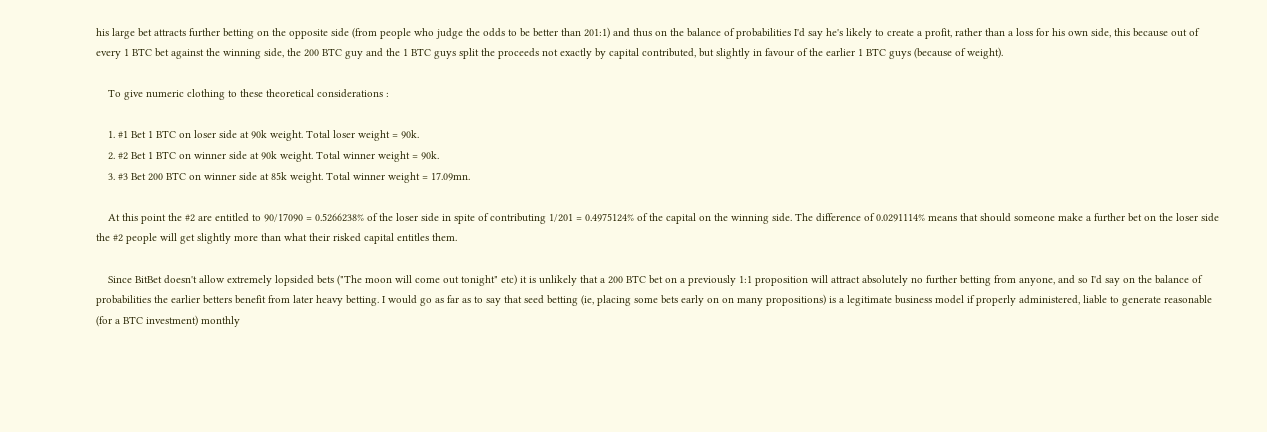his large bet attracts further betting on the opposite side (from people who judge the odds to be better than 201:1) and thus on the balance of probabilities I'd say he's likely to create a profit, rather than a loss for his own side, this because out of every 1 BTC bet against the winning side, the 200 BTC guy and the 1 BTC guys split the proceeds not exactly by capital contributed, but slightly in favour of the earlier 1 BTC guys (because of weight).

    To give numeric clothing to these theoretical considerations :

    1. #1 Bet 1 BTC on loser side at 90k weight. Total loser weight = 90k.
    2. #2 Bet 1 BTC on winner side at 90k weight. Total winner weight = 90k.
    3. #3 Bet 200 BTC on winner side at 85k weight. Total winner weight = 17.09mn.

    At this point the #2 are entitled to 90/17090 = 0.5266238% of the loser side in spite of contributing 1/201 = 0.4975124% of the capital on the winning side. The difference of 0.0291114% means that should someone make a further bet on the loser side the #2 people will get slightly more than what their risked capital entitles them.

    Since BitBet doesn't allow extremely lopsided bets ("The moon will come out tonight" etc) it is unlikely that a 200 BTC bet on a previously 1:1 proposition will attract absolutely no further betting from anyone, and so I'd say on the balance of probabilities the earlier betters benefit from later heavy betting. I would go as far as to say that seed betting (ie, placing some bets early on on many propositions) is a legitimate business model if properly administered, liable to generate reasonable (for a BTC investment) monthly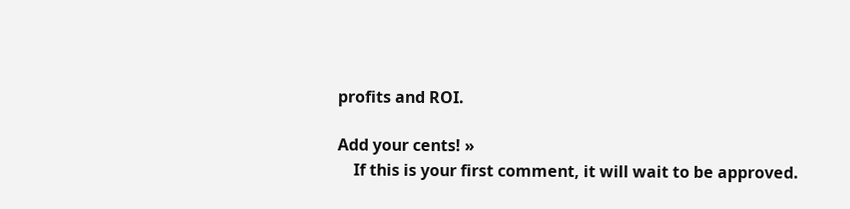profits and ROI.

Add your cents! »
    If this is your first comment, it will wait to be approved.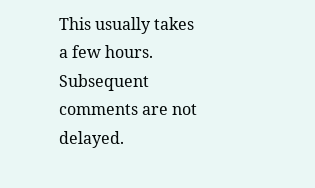This usually takes a few hours. Subsequent comments are not delayed.